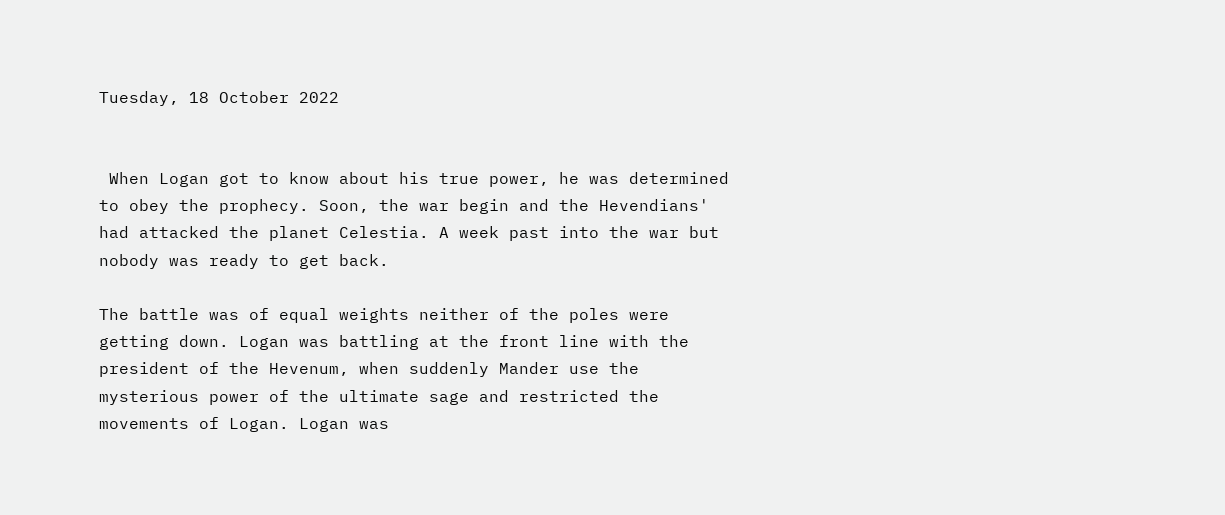Tuesday, 18 October 2022


 When Logan got to know about his true power, he was determined to obey the prophecy. Soon, the war begin and the Hevendians' had attacked the planet Celestia. A week past into the war but nobody was ready to get back.

The battle was of equal weights neither of the poles were getting down. Logan was battling at the front line with the president of the Hevenum, when suddenly Mander use the mysterious power of the ultimate sage and restricted the movements of Logan. Logan was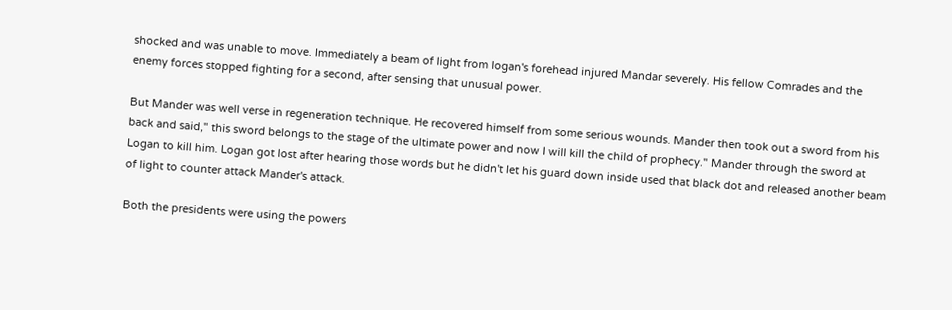shocked and was unable to move. Immediately a beam of light from logan's forehead injured Mandar severely. His fellow Comrades and the enemy forces stopped fighting for a second, after sensing that unusual power.

But Mander was well verse in regeneration technique. He recovered himself from some serious wounds. Mander then took out a sword from his back and said," this sword belongs to the stage of the ultimate power and now I will kill the child of prophecy." Mander through the sword at Logan to kill him. Logan got lost after hearing those words but he didn't let his guard down inside used that black dot and released another beam of light to counter attack Mander's attack.

Both the presidents were using the powers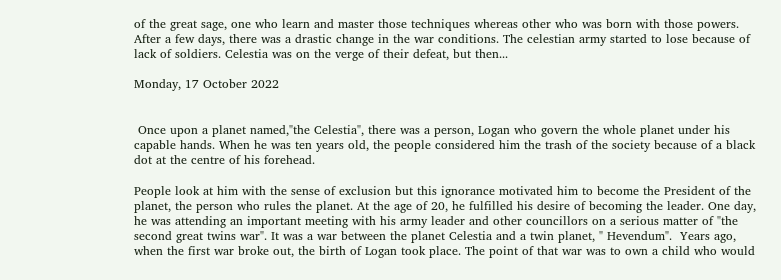of the great sage, one who learn and master those techniques whereas other who was born with those powers. After a few days, there was a drastic change in the war conditions. The celestian army started to lose because of lack of soldiers. Celestia was on the verge of their defeat, but then...

Monday, 17 October 2022


 Once upon a planet named,"the Celestia", there was a person, Logan who govern the whole planet under his capable hands. When he was ten years old, the people considered him the trash of the society because of a black dot at the centre of his forehead.

People look at him with the sense of exclusion but this ignorance motivated him to become the President of the planet, the person who rules the planet. At the age of 20, he fulfilled his desire of becoming the leader. One day, he was attending an important meeting with his army leader and other councillors on a serious matter of "the second great twins war". It was a war between the planet Celestia and a twin planet, " Hevendum".  Years ago, when the first war broke out, the birth of Logan took place. The point of that war was to own a child who would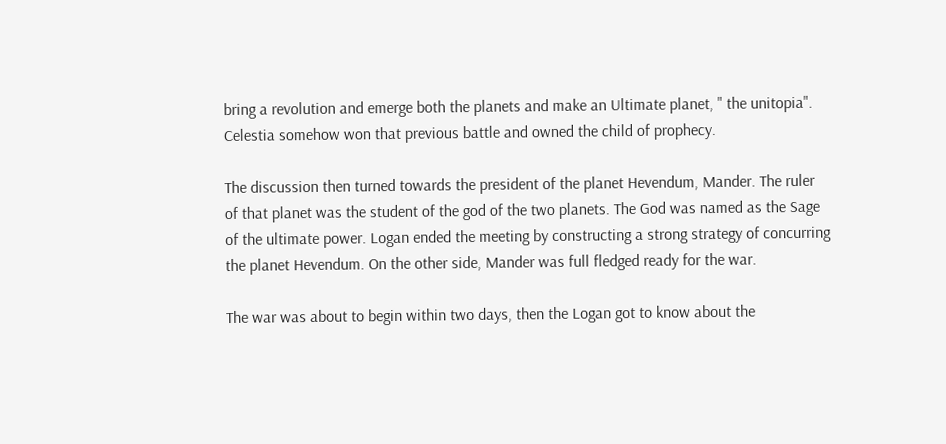bring a revolution and emerge both the planets and make an Ultimate planet, " the unitopia". Celestia somehow won that previous battle and owned the child of prophecy.

The discussion then turned towards the president of the planet Hevendum, Mander. The ruler of that planet was the student of the god of the two planets. The God was named as the Sage of the ultimate power. Logan ended the meeting by constructing a strong strategy of concurring the planet Hevendum. On the other side, Mander was full fledged ready for the war.

The war was about to begin within two days, then the Logan got to know about the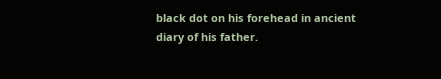black dot on his forehead in ancient diary of his father.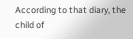According to that diary, the child of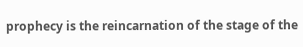prophecy is the reincarnation of the stage of the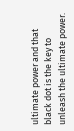ultimate power and that black dot is the key to unleash the ultimate power.